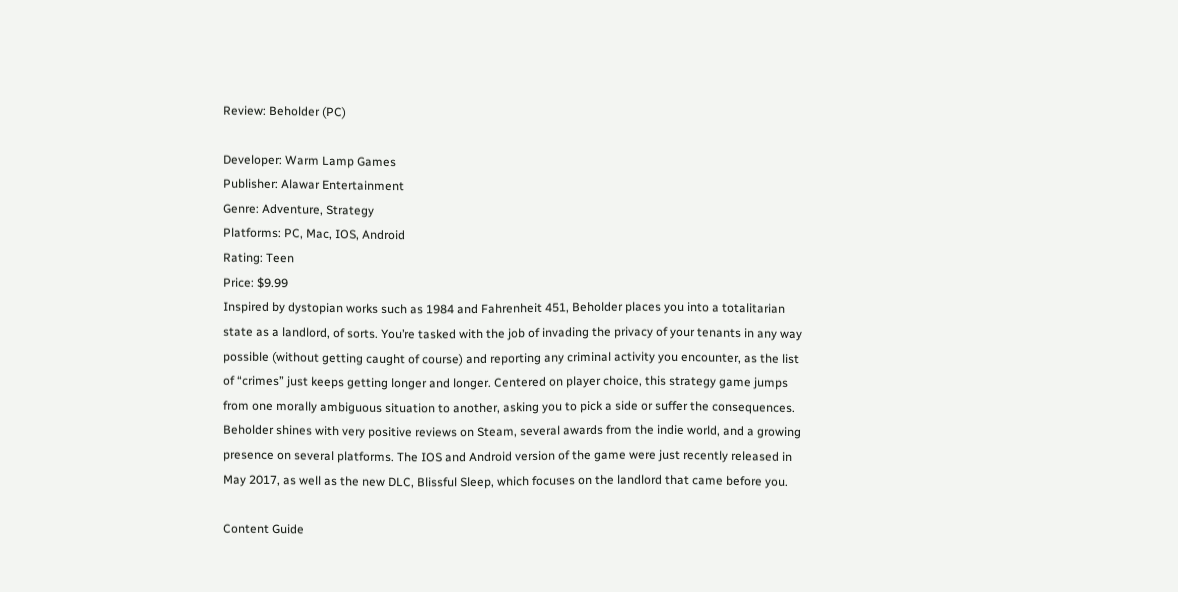Review: Beholder (PC)

Developer: Warm Lamp Games
Publisher: Alawar Entertainment
Genre: Adventure, Strategy
Platforms: PC, Mac, IOS, Android
Rating: Teen
Price: $9.99
Inspired by dystopian works such as 1984 and Fahrenheit 451, Beholder places you into a totalitarian state as a landlord, of sorts. You’re tasked with the job of invading the privacy of your tenants in any way possible (without getting caught of course) and reporting any criminal activity you encounter, as the list of “crimes” just keeps getting longer and longer. Centered on player choice, this strategy game jumps from one morally ambiguous situation to another, asking you to pick a side or suffer the consequences.
Beholder shines with very positive reviews on Steam, several awards from the indie world, and a growing presence on several platforms. The IOS and Android version of the game were just recently released in May 2017, as well as the new DLC, Blissful Sleep, which focuses on the landlord that came before you.

Content Guide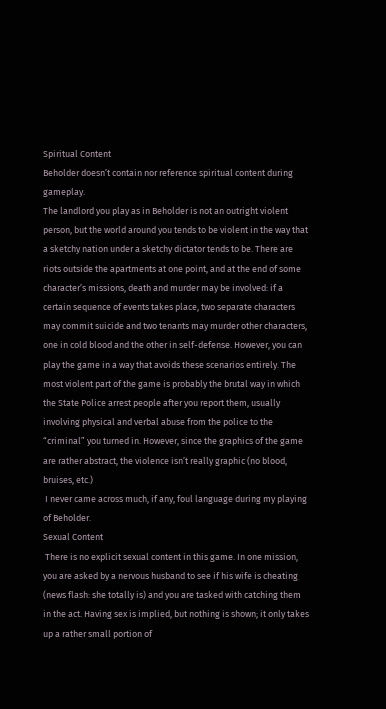Spiritual Content
Beholder doesn’t contain nor reference spiritual content during gameplay.
The landlord you play as in Beholder is not an outright violent person, but the world around you tends to be violent in the way that a sketchy nation under a sketchy dictator tends to be. There are riots outside the apartments at one point, and at the end of some character’s missions, death and murder may be involved: if a certain sequence of events takes place, two separate characters may commit suicide and two tenants may murder other characters, one in cold blood and the other in self-defense. However, you can play the game in a way that avoids these scenarios entirely. The most violent part of the game is probably the brutal way in which the State Police arrest people after you report them, usually involving physical and verbal abuse from the police to the “criminal” you turned in. However, since the graphics of the game are rather abstract, the violence isn’t really graphic (no blood, bruises, etc.)
 I never came across much, if any, foul language during my playing of Beholder.
Sexual Content
 There is no explicit sexual content in this game. In one mission, you are asked by a nervous husband to see if his wife is cheating (news flash: she totally is) and you are tasked with catching them in the act. Having sex is implied, but nothing is shown; it only takes up a rather small portion of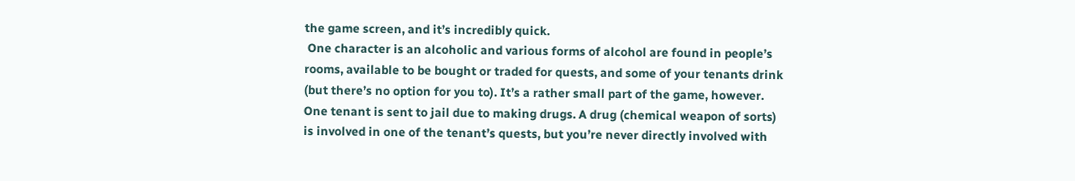the game screen, and it’s incredibly quick.
 One character is an alcoholic and various forms of alcohol are found in people’s rooms, available to be bought or traded for quests, and some of your tenants drink (but there’s no option for you to). It’s a rather small part of the game, however. One tenant is sent to jail due to making drugs. A drug (chemical weapon of sorts) is involved in one of the tenant’s quests, but you’re never directly involved with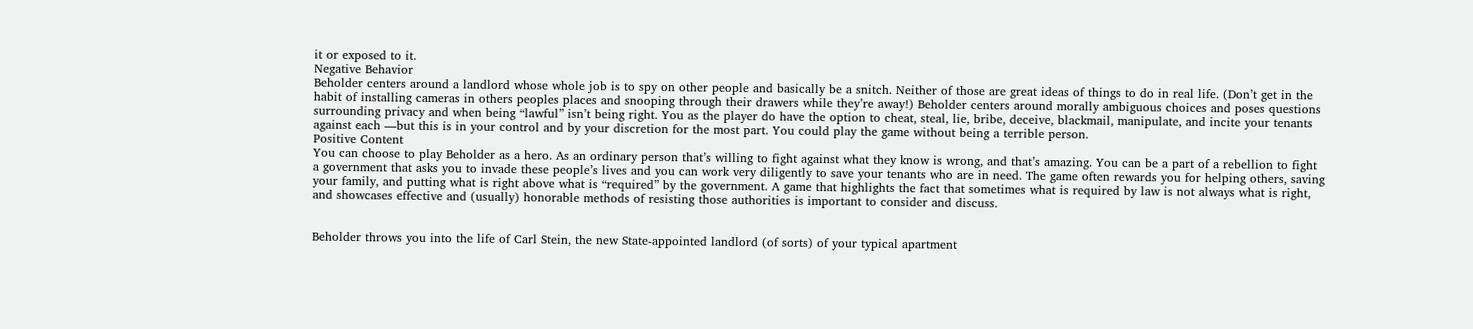it or exposed to it.
Negative Behavior
Beholder centers around a landlord whose whole job is to spy on other people and basically be a snitch. Neither of those are great ideas of things to do in real life. (Don’t get in the habit of installing cameras in others peoples places and snooping through their drawers while they’re away!) Beholder centers around morally ambiguous choices and poses questions surrounding privacy and when being “lawful” isn’t being right. You as the player do have the option to cheat, steal, lie, bribe, deceive, blackmail, manipulate, and incite your tenants against each —but this is in your control and by your discretion for the most part. You could play the game without being a terrible person.
Positive Content
You can choose to play Beholder as a hero. As an ordinary person that’s willing to fight against what they know is wrong, and that’s amazing. You can be a part of a rebellion to fight a government that asks you to invade these people’s lives and you can work very diligently to save your tenants who are in need. The game often rewards you for helping others, saving your family, and putting what is right above what is “required” by the government. A game that highlights the fact that sometimes what is required by law is not always what is right, and showcases effective and (usually) honorable methods of resisting those authorities is important to consider and discuss.


Beholder throws you into the life of Carl Stein, the new State-appointed landlord (of sorts) of your typical apartment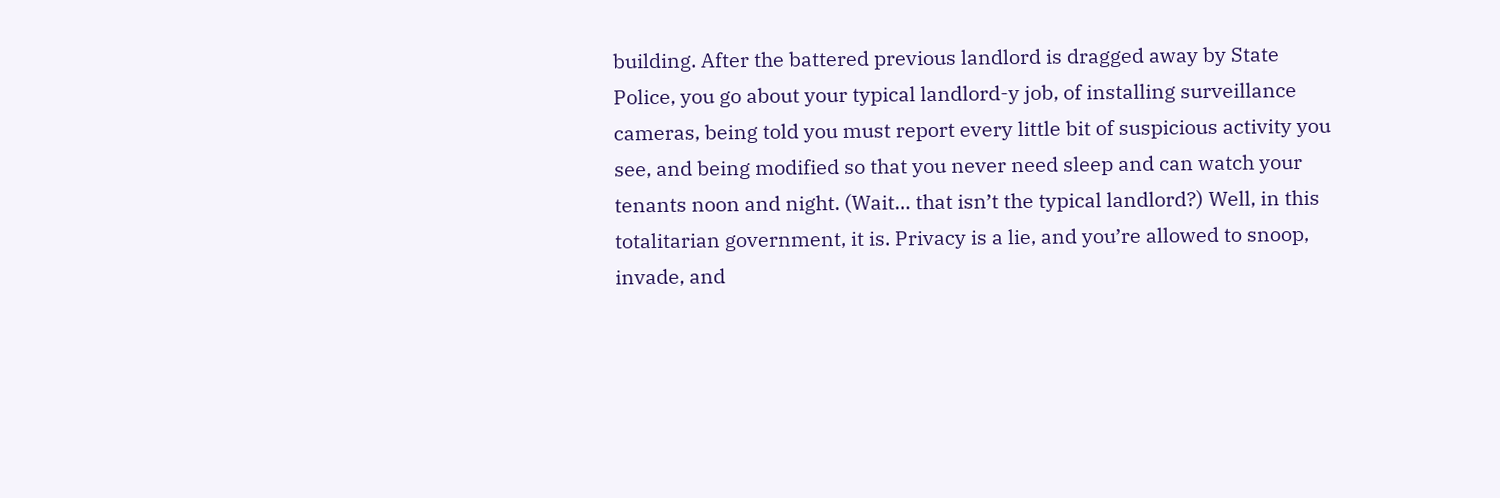building. After the battered previous landlord is dragged away by State Police, you go about your typical landlord-y job, of installing surveillance cameras, being told you must report every little bit of suspicious activity you see, and being modified so that you never need sleep and can watch your tenants noon and night. (Wait… that isn’t the typical landlord?) Well, in this totalitarian government, it is. Privacy is a lie, and you’re allowed to snoop, invade, and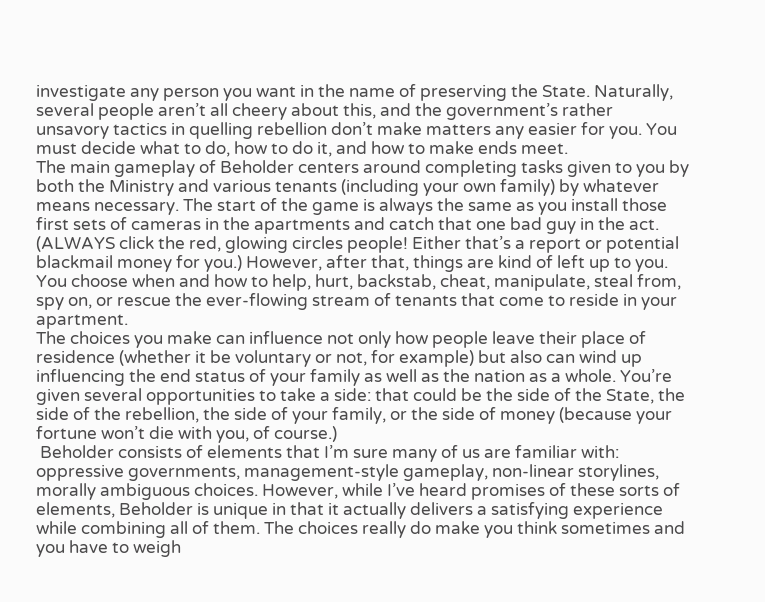investigate any person you want in the name of preserving the State. Naturally, several people aren’t all cheery about this, and the government’s rather unsavory tactics in quelling rebellion don’t make matters any easier for you. You must decide what to do, how to do it, and how to make ends meet.
The main gameplay of Beholder centers around completing tasks given to you by both the Ministry and various tenants (including your own family) by whatever means necessary. The start of the game is always the same as you install those first sets of cameras in the apartments and catch that one bad guy in the act. (ALWAYS click the red, glowing circles people! Either that’s a report or potential blackmail money for you.) However, after that, things are kind of left up to you. You choose when and how to help, hurt, backstab, cheat, manipulate, steal from, spy on, or rescue the ever-flowing stream of tenants that come to reside in your apartment.
The choices you make can influence not only how people leave their place of residence (whether it be voluntary or not, for example) but also can wind up influencing the end status of your family as well as the nation as a whole. You’re given several opportunities to take a side: that could be the side of the State, the side of the rebellion, the side of your family, or the side of money (because your fortune won’t die with you, of course.)
 Beholder consists of elements that I’m sure many of us are familiar with: oppressive governments, management-style gameplay, non-linear storylines, morally ambiguous choices. However, while I’ve heard promises of these sorts of elements, Beholder is unique in that it actually delivers a satisfying experience while combining all of them. The choices really do make you think sometimes and you have to weigh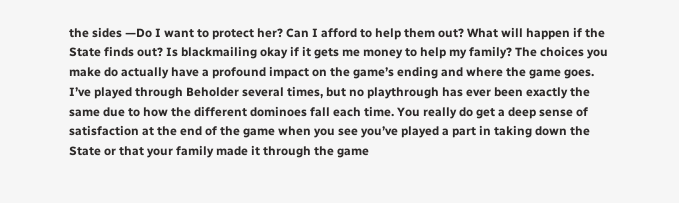the sides —Do I want to protect her? Can I afford to help them out? What will happen if the State finds out? Is blackmailing okay if it gets me money to help my family? The choices you make do actually have a profound impact on the game’s ending and where the game goes.
I’ve played through Beholder several times, but no playthrough has ever been exactly the same due to how the different dominoes fall each time. You really do get a deep sense of satisfaction at the end of the game when you see you’ve played a part in taking down the State or that your family made it through the game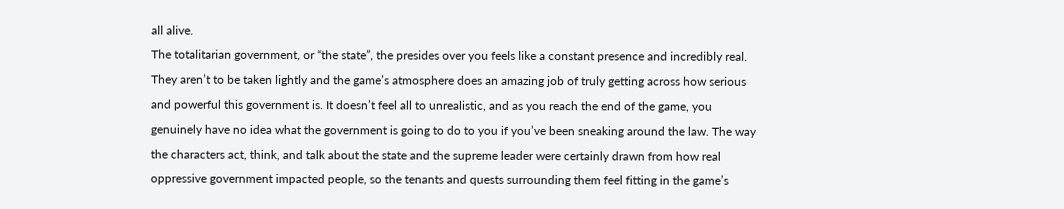all alive.
The totalitarian government, or “the state”, the presides over you feels like a constant presence and incredibly real. They aren’t to be taken lightly and the game’s atmosphere does an amazing job of truly getting across how serious and powerful this government is. It doesn’t feel all to unrealistic, and as you reach the end of the game, you genuinely have no idea what the government is going to do to you if you’ve been sneaking around the law. The way the characters act, think, and talk about the state and the supreme leader were certainly drawn from how real oppressive government impacted people, so the tenants and quests surrounding them feel fitting in the game’s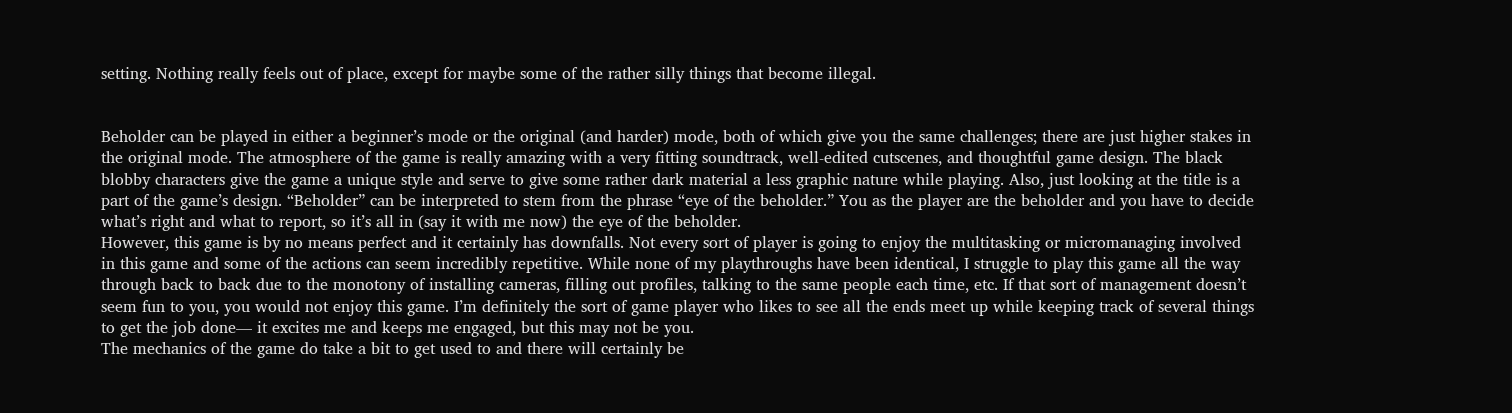setting. Nothing really feels out of place, except for maybe some of the rather silly things that become illegal.


Beholder can be played in either a beginner’s mode or the original (and harder) mode, both of which give you the same challenges; there are just higher stakes in the original mode. The atmosphere of the game is really amazing with a very fitting soundtrack, well-edited cutscenes, and thoughtful game design. The black blobby characters give the game a unique style and serve to give some rather dark material a less graphic nature while playing. Also, just looking at the title is a part of the game’s design. “Beholder” can be interpreted to stem from the phrase “eye of the beholder.” You as the player are the beholder and you have to decide what’s right and what to report, so it’s all in (say it with me now) the eye of the beholder.
However, this game is by no means perfect and it certainly has downfalls. Not every sort of player is going to enjoy the multitasking or micromanaging involved in this game and some of the actions can seem incredibly repetitive. While none of my playthroughs have been identical, I struggle to play this game all the way through back to back due to the monotony of installing cameras, filling out profiles, talking to the same people each time, etc. If that sort of management doesn’t seem fun to you, you would not enjoy this game. I’m definitely the sort of game player who likes to see all the ends meet up while keeping track of several things to get the job done— it excites me and keeps me engaged, but this may not be you.
The mechanics of the game do take a bit to get used to and there will certainly be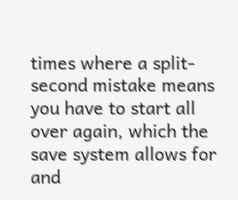times where a split-second mistake means you have to start all over again, which the save system allows for and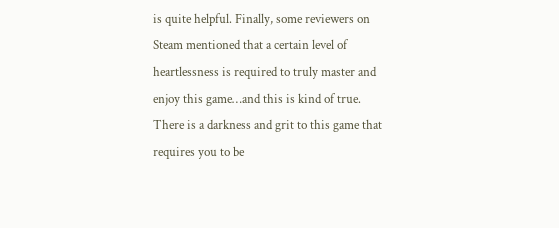is quite helpful. Finally, some reviewers on Steam mentioned that a certain level of heartlessness is required to truly master and enjoy this game…and this is kind of true. There is a darkness and grit to this game that requires you to be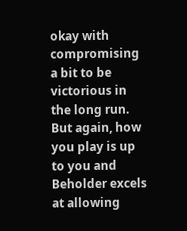okay with compromising a bit to be victorious in the long run. But again, how you play is up to you and Beholder excels at allowing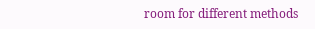room for different methods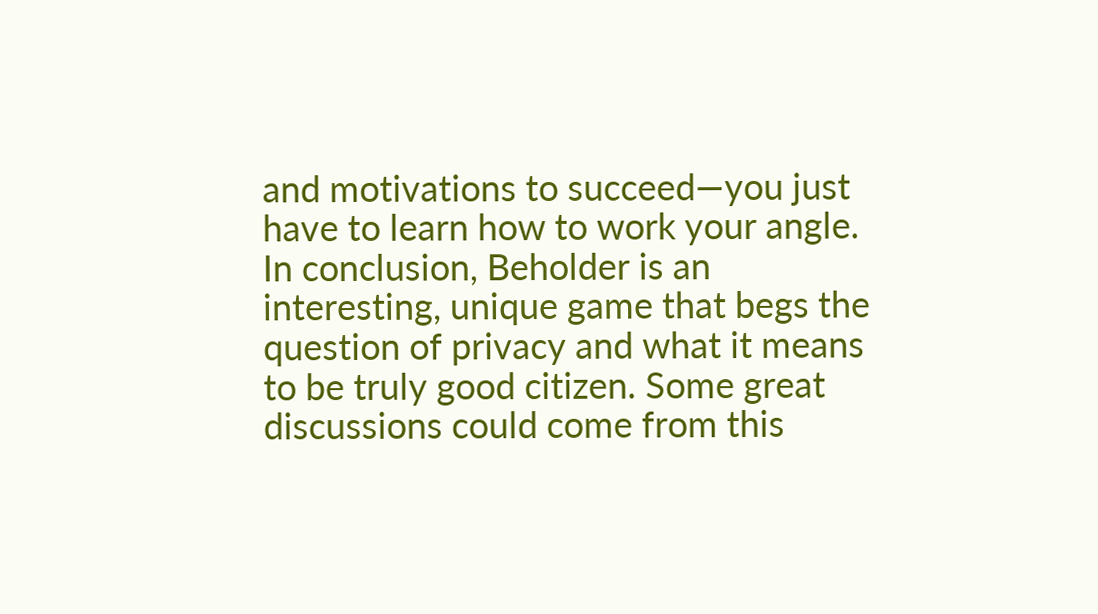and motivations to succeed—you just have to learn how to work your angle.
In conclusion, Beholder is an interesting, unique game that begs the question of privacy and what it means to be truly good citizen. Some great discussions could come from this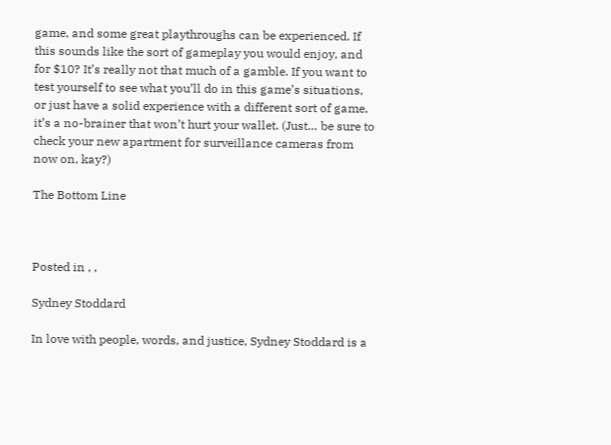game, and some great playthroughs can be experienced. If this sounds like the sort of gameplay you would enjoy, and for $10? It’s really not that much of a gamble. If you want to test yourself to see what you’ll do in this game’s situations, or just have a solid experience with a different sort of game, it’s a no-brainer that won’t hurt your wallet. (Just… be sure to check your new apartment for surveillance cameras from now on, kay?)

The Bottom Line



Posted in , ,

Sydney Stoddard

In love with people, words, and justice, Sydney Stoddard is a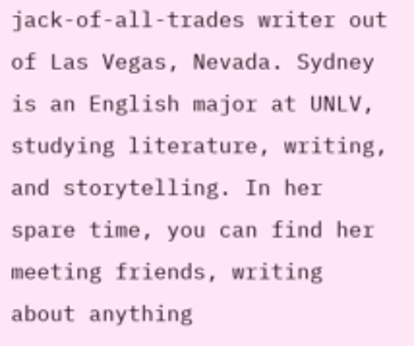jack-of-all-trades writer out of Las Vegas, Nevada. Sydney is an English major at UNLV, studying literature, writing, and storytelling. In her spare time, you can find her meeting friends, writing about anything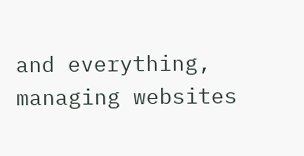and everything, managing websites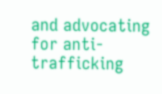and advocating for anti-trafficking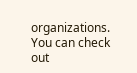organizations. You can check out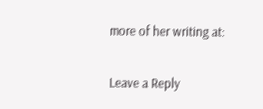more of her writing at:

Leave a Reply